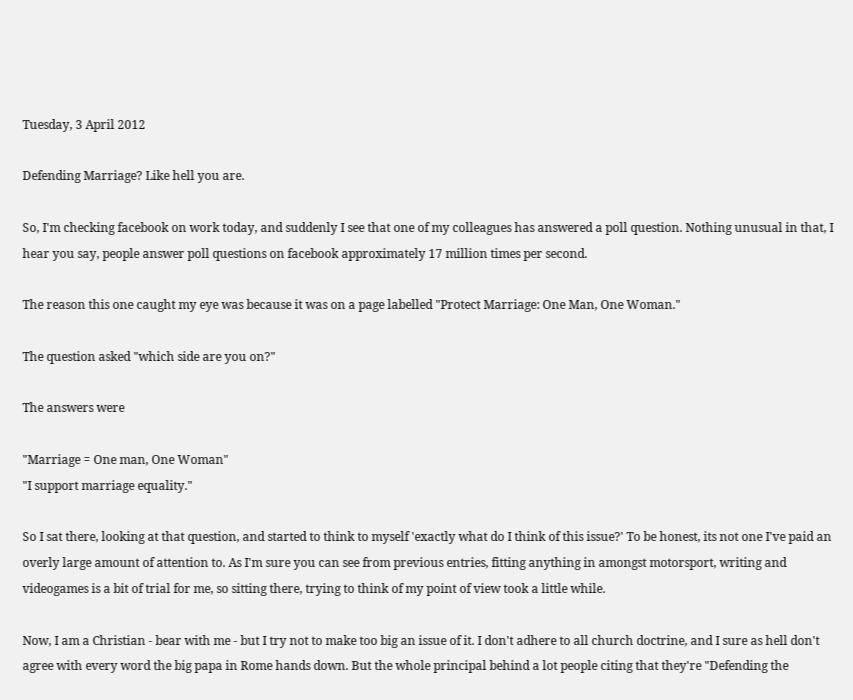Tuesday, 3 April 2012

Defending Marriage? Like hell you are.

So, I'm checking facebook on work today, and suddenly I see that one of my colleagues has answered a poll question. Nothing unusual in that, I hear you say, people answer poll questions on facebook approximately 17 million times per second.

The reason this one caught my eye was because it was on a page labelled "Protect Marriage: One Man, One Woman."

The question asked "which side are you on?"

The answers were

"Marriage = One man, One Woman"
"I support marriage equality."

So I sat there, looking at that question, and started to think to myself 'exactly what do I think of this issue?' To be honest, its not one I've paid an overly large amount of attention to. As I'm sure you can see from previous entries, fitting anything in amongst motorsport, writing and videogames is a bit of trial for me, so sitting there, trying to think of my point of view took a little while.

Now, I am a Christian - bear with me - but I try not to make too big an issue of it. I don't adhere to all church doctrine, and I sure as hell don't agree with every word the big papa in Rome hands down. But the whole principal behind a lot people citing that they're "Defending the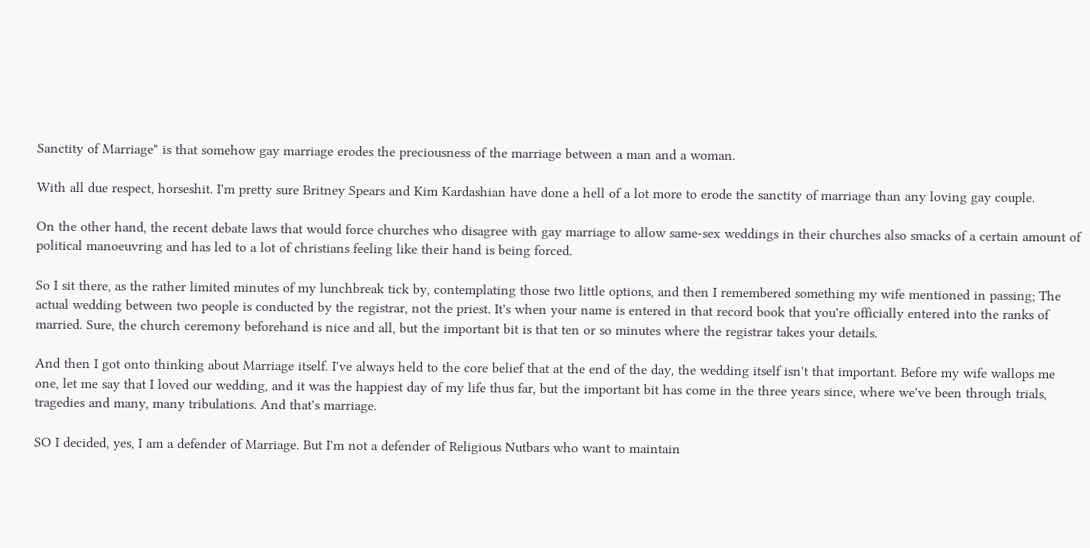Sanctity of Marriage" is that somehow gay marriage erodes the preciousness of the marriage between a man and a woman.

With all due respect, horseshit. I'm pretty sure Britney Spears and Kim Kardashian have done a hell of a lot more to erode the sanctity of marriage than any loving gay couple.

On the other hand, the recent debate laws that would force churches who disagree with gay marriage to allow same-sex weddings in their churches also smacks of a certain amount of political manoeuvring and has led to a lot of christians feeling like their hand is being forced.

So I sit there, as the rather limited minutes of my lunchbreak tick by, contemplating those two little options, and then I remembered something my wife mentioned in passing; The actual wedding between two people is conducted by the registrar, not the priest. It's when your name is entered in that record book that you're officially entered into the ranks of married. Sure, the church ceremony beforehand is nice and all, but the important bit is that ten or so minutes where the registrar takes your details.

And then I got onto thinking about Marriage itself. I've always held to the core belief that at the end of the day, the wedding itself isn't that important. Before my wife wallops me one, let me say that I loved our wedding, and it was the happiest day of my life thus far, but the important bit has come in the three years since, where we've been through trials, tragedies and many, many tribulations. And that's marriage.

SO I decided, yes, I am a defender of Marriage. But I'm not a defender of Religious Nutbars who want to maintain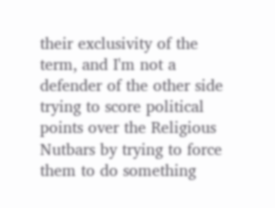their exclusivity of the term, and I'm not a defender of the other side trying to score political points over the Religious Nutbars by trying to force them to do something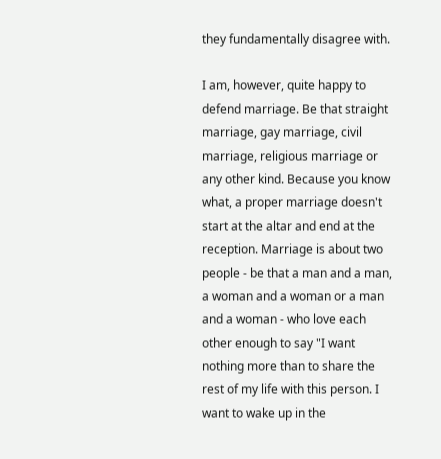they fundamentally disagree with.

I am, however, quite happy to defend marriage. Be that straight marriage, gay marriage, civil marriage, religious marriage or any other kind. Because you know what, a proper marriage doesn't start at the altar and end at the reception. Marriage is about two people - be that a man and a man, a woman and a woman or a man and a woman - who love each other enough to say "I want nothing more than to share the rest of my life with this person. I want to wake up in the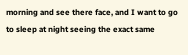morning and see there face, and I want to go to sleep at night seeing the exact same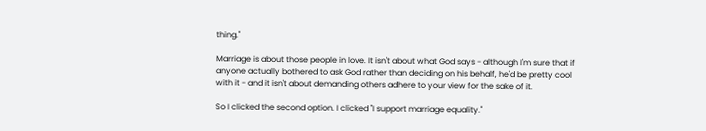thing."

Marriage is about those people in love. It isn't about what God says - although I'm sure that if anyone actually bothered to ask God rather than deciding on his behalf, he'd be pretty cool with it - and it isn't about demanding others adhere to your view for the sake of it.

So I clicked the second option. I clicked "I support marriage equality."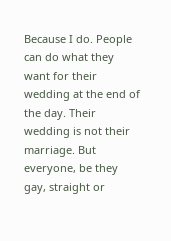Because I do. People can do what they want for their wedding at the end of the day. Their wedding is not their marriage. But everyone, be they gay, straight or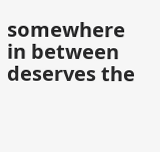somewhere in between deserves the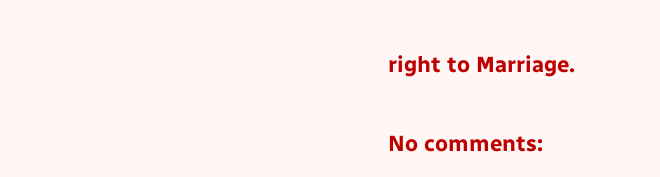right to Marriage.

No comments: